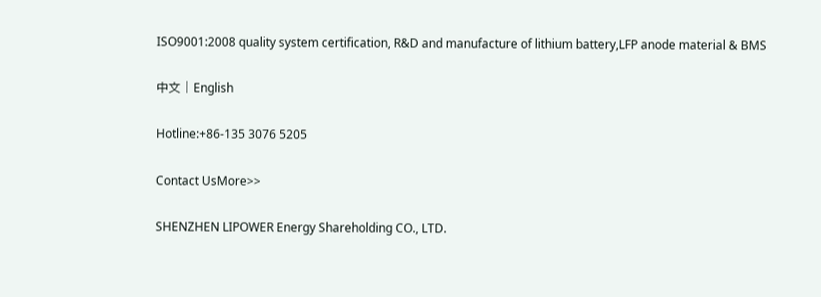ISO9001:2008 quality system certification, R&D and manufacture of lithium battery,LFP anode material & BMS

中文 | English

Hotline:+86-135 3076 5205

Contact UsMore>>

SHENZHEN LIPOWER Energy Shareholding CO., LTD.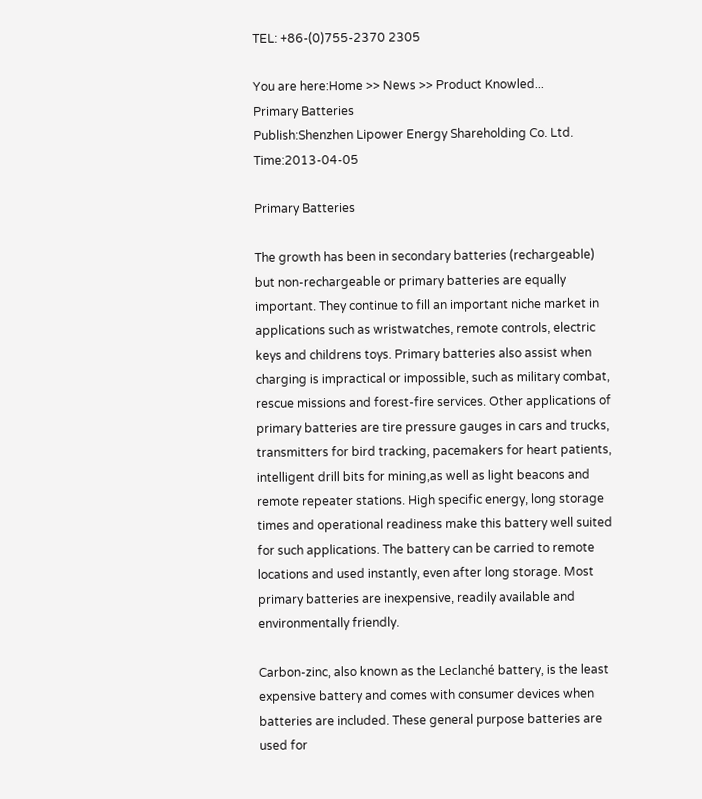TEL: +86-(0)755-2370 2305

You are here:Home >> News >> Product Knowled...
Primary Batteries
Publish:Shenzhen Lipower Energy Shareholding Co. Ltd.  Time:2013-04-05

Primary Batteries

The growth has been in secondary batteries (rechargeable) but non-rechargeable or primary batteries are equally important. They continue to fill an important niche market in applications such as wristwatches, remote controls, electric keys and childrens toys. Primary batteries also assist when charging is impractical or impossible, such as military combat, rescue missions and forest-fire services. Other applications of primary batteries are tire pressure gauges in cars and trucks, transmitters for bird tracking, pacemakers for heart patients, intelligent drill bits for mining,as well as light beacons and remote repeater stations. High specific energy, long storage times and operational readiness make this battery well suited for such applications. The battery can be carried to remote locations and used instantly, even after long storage. Most primary batteries are inexpensive, readily available and environmentally friendly.

Carbon-zinc, also known as the Leclanché battery, is the least expensive battery and comes with consumer devices when batteries are included. These general purpose batteries are used for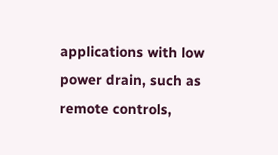applications with low power drain, such as remote controls,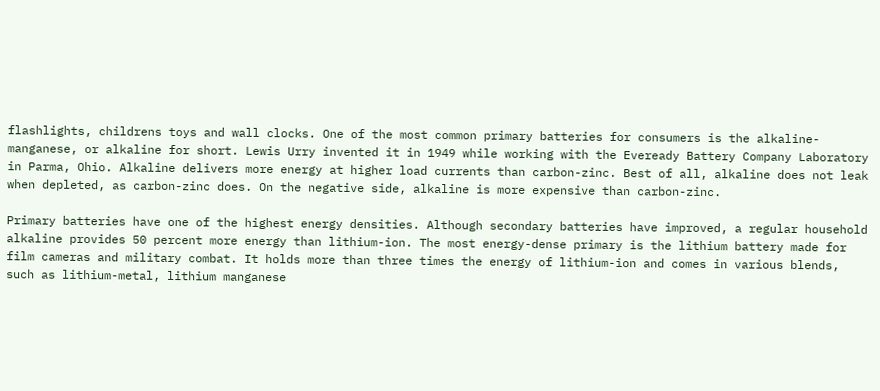flashlights, childrens toys and wall clocks. One of the most common primary batteries for consumers is the alkaline-manganese, or alkaline for short. Lewis Urry invented it in 1949 while working with the Eveready Battery Company Laboratory in Parma, Ohio. Alkaline delivers more energy at higher load currents than carbon-zinc. Best of all, alkaline does not leak when depleted, as carbon-zinc does. On the negative side, alkaline is more expensive than carbon-zinc.

Primary batteries have one of the highest energy densities. Although secondary batteries have improved, a regular household alkaline provides 50 percent more energy than lithium-ion. The most energy-dense primary is the lithium battery made for film cameras and military combat. It holds more than three times the energy of lithium-ion and comes in various blends, such as lithium-metal, lithium manganese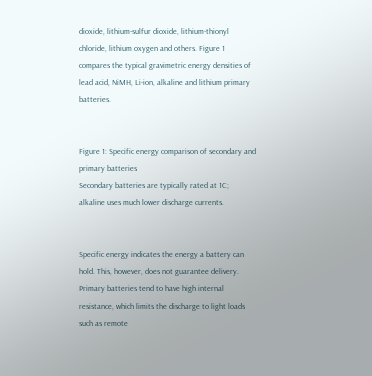dioxide, lithium-sulfur dioxide, lithium-thionyl chloride, lithium oxygen and others. Figure 1 compares the typical gravimetric energy densities of lead acid, NiMH, Li-ion, alkaline and lithium primary batteries.


Figure 1: Specific energy comparison of secondary and primary batteries
Secondary batteries are typically rated at 1C; alkaline uses much lower discharge currents.


Specific energy indicates the energy a battery can hold. This, however, does not guarantee delivery. Primary batteries tend to have high internal resistance, which limits the discharge to light loads such as remote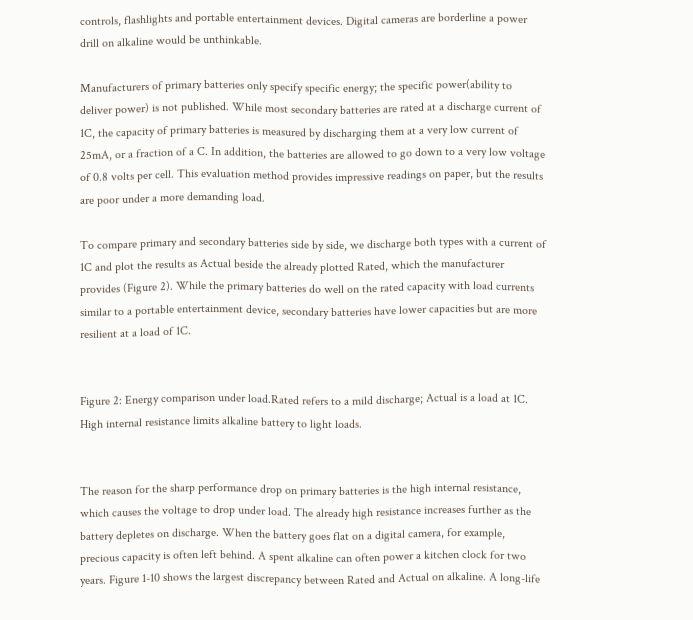controls, flashlights and portable entertainment devices. Digital cameras are borderline a power drill on alkaline would be unthinkable.

Manufacturers of primary batteries only specify specific energy; the specific power(ability to deliver power) is not published. While most secondary batteries are rated at a discharge current of 1C, the capacity of primary batteries is measured by discharging them at a very low current of 25mA, or a fraction of a C. In addition, the batteries are allowed to go down to a very low voltage of 0.8 volts per cell. This evaluation method provides impressive readings on paper, but the results are poor under a more demanding load.

To compare primary and secondary batteries side by side, we discharge both types with a current of 1C and plot the results as Actual beside the already plotted Rated, which the manufacturer provides (Figure 2). While the primary batteries do well on the rated capacity with load currents similar to a portable entertainment device, secondary batteries have lower capacities but are more resilient at a load of 1C.


Figure 2: Energy comparison under load.Rated refers to a mild discharge; Actual is a load at 1C. High internal resistance limits alkaline battery to light loads.


The reason for the sharp performance drop on primary batteries is the high internal resistance, which causes the voltage to drop under load. The already high resistance increases further as the battery depletes on discharge. When the battery goes flat on a digital camera, for example, precious capacity is often left behind. A spent alkaline can often power a kitchen clock for two years. Figure 1-10 shows the largest discrepancy between Rated and Actual on alkaline. A long-life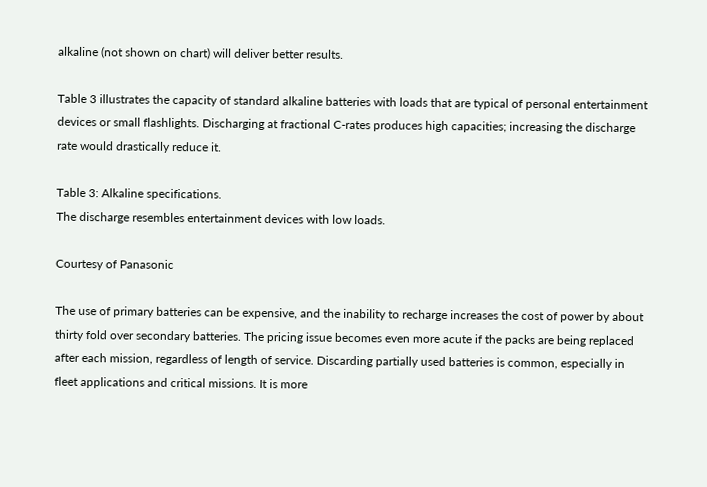alkaline (not shown on chart) will deliver better results.

Table 3 illustrates the capacity of standard alkaline batteries with loads that are typical of personal entertainment devices or small flashlights. Discharging at fractional C-rates produces high capacities; increasing the discharge rate would drastically reduce it.

Table 3: Alkaline specifications.
The discharge resembles entertainment devices with low loads.

Courtesy of Panasonic

The use of primary batteries can be expensive, and the inability to recharge increases the cost of power by about thirty fold over secondary batteries. The pricing issue becomes even more acute if the packs are being replaced after each mission, regardless of length of service. Discarding partially used batteries is common, especially in fleet applications and critical missions. It is more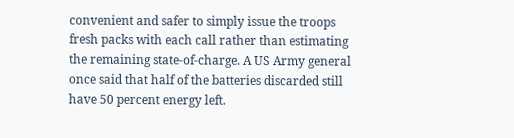convenient and safer to simply issue the troops fresh packs with each call rather than estimating the remaining state-of-charge. A US Army general once said that half of the batteries discarded still have 50 percent energy left.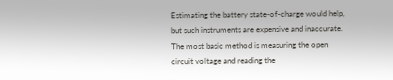Estimating the battery state-of-charge would help, but such instruments are expensive and inaccurate. The most basic method is measuring the open circuit voltage and reading the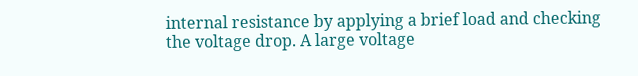internal resistance by applying a brief load and checking the voltage drop. A large voltage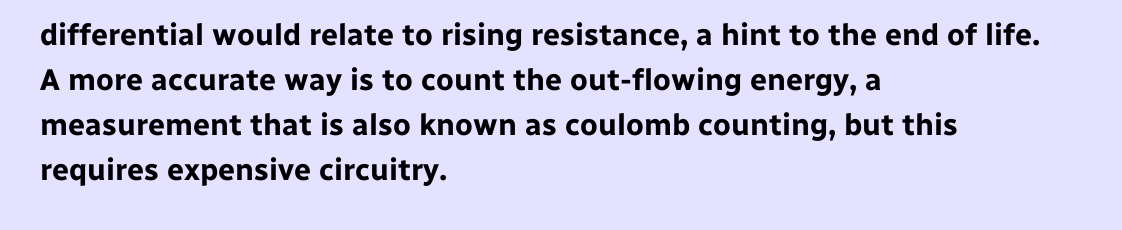differential would relate to rising resistance, a hint to the end of life. A more accurate way is to count the out-flowing energy, a measurement that is also known as coulomb counting, but this requires expensive circuitry.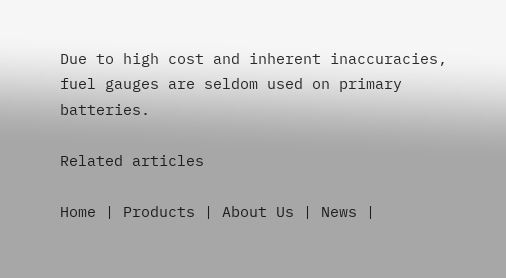Due to high cost and inherent inaccuracies, fuel gauges are seldom used on primary batteries.

Related articles

Home | Products | About Us | News |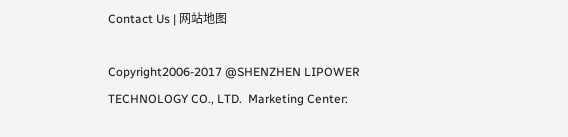Contact Us | 网站地图

Copyright2006-2017 @SHENZHEN LIPOWER TECHNOLOGY CO., LTD.  Marketing Center: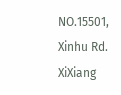NO.15501, Xinhu Rd. XiXiang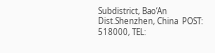Subdistrict, Bao‘An Dist.Shenzhen, China  POST: 518000, TEL: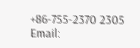+86-755-2370 2305   Email: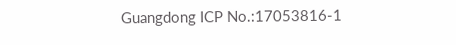Guangdong ICP No.:17053816-1